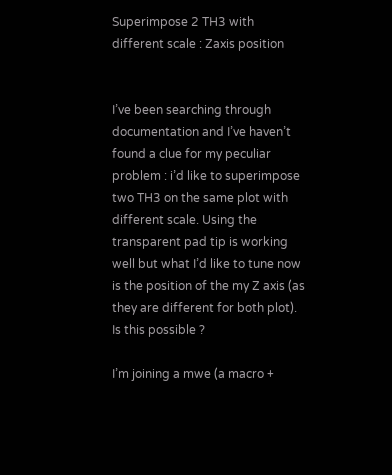Superimpose 2 TH3 with different scale : Zaxis position


I’ve been searching through documentation and I’ve haven’t found a clue for my peculiar problem : i’d like to superimpose two TH3 on the same plot with different scale. Using the transparent pad tip is working well but what I’d like to tune now is the position of the my Z axis (as they are different for both plot). Is this possible ?

I’m joining a mwe (a macro +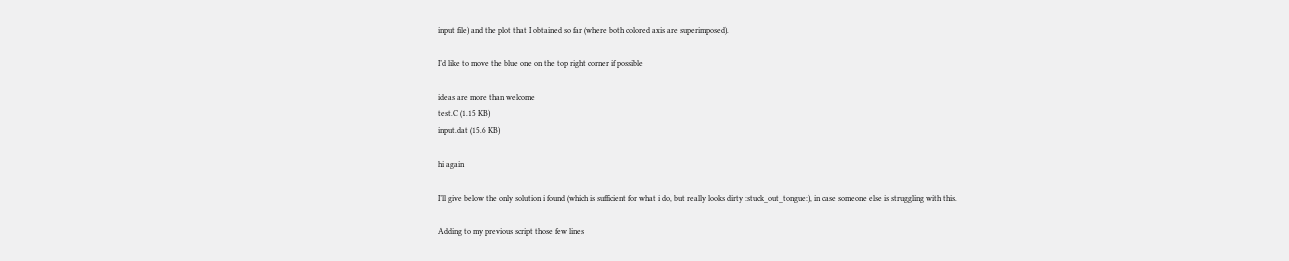input file) and the plot that I obtained so far (where both colored axis are superimposed).

I’d like to move the blue one on the top right corner if possible

ideas are more than welcome
test.C (1.15 KB)
input.dat (15.6 KB)

hi again

I’ll give below the only solution i found (which is sufficient for what i do, but really looks dirty :stuck_out_tongue:), in case someone else is struggling with this.

Adding to my previous script those few lines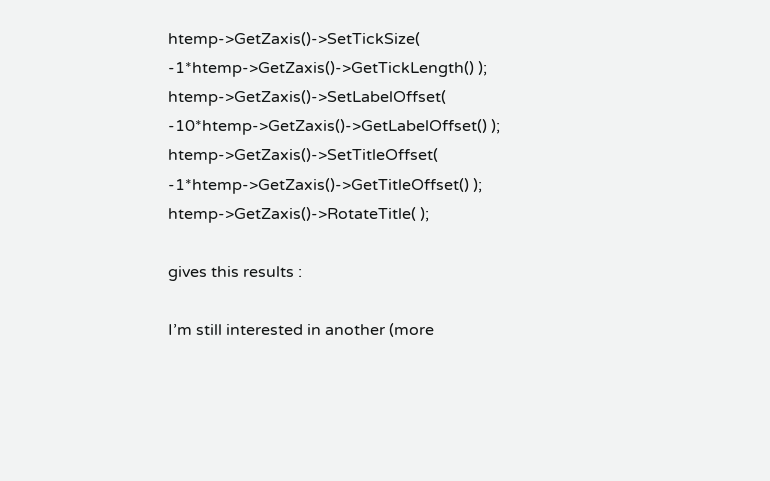htemp->GetZaxis()->SetTickSize( -1*htemp->GetZaxis()->GetTickLength() );
htemp->GetZaxis()->SetLabelOffset( -10*htemp->GetZaxis()->GetLabelOffset() );
htemp->GetZaxis()->SetTitleOffset( -1*htemp->GetZaxis()->GetTitleOffset() );
htemp->GetZaxis()->RotateTitle( );

gives this results :

I’m still interested in another (more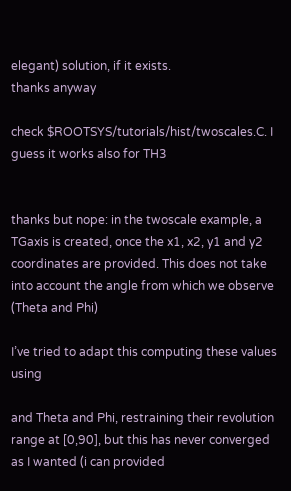elegant) solution, if it exists.
thanks anyway

check $ROOTSYS/tutorials/hist/twoscales.C. I guess it works also for TH3


thanks but nope: in the twoscale example, a TGaxis is created, once the x1, x2, y1 and y2 coordinates are provided. This does not take into account the angle from which we observe (Theta and Phi)

I’ve tried to adapt this computing these values using

and Theta and Phi, restraining their revolution range at [0,90], but this has never converged as I wanted (i can provided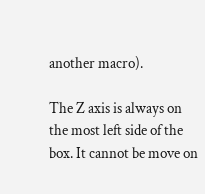another macro).

The Z axis is always on the most left side of the box. It cannot be move on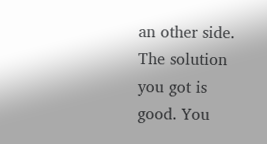an other side. The solution you got is good. You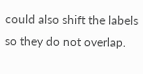could also shift the labels so they do not overlap.